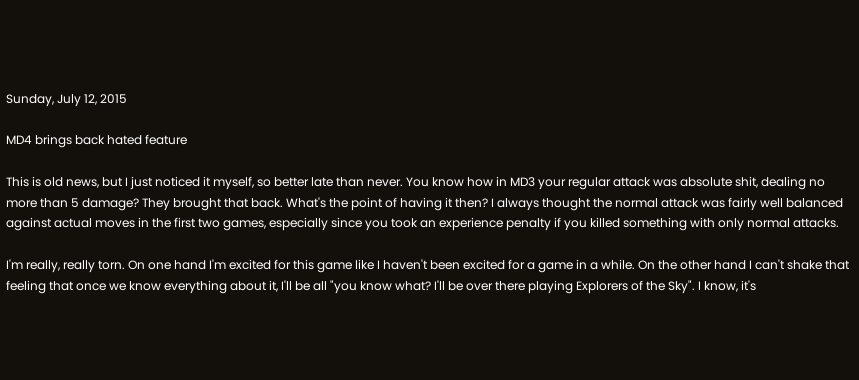Sunday, July 12, 2015

MD4 brings back hated feature

This is old news, but I just noticed it myself, so better late than never. You know how in MD3 your regular attack was absolute shit, dealing no more than 5 damage? They brought that back. What's the point of having it then? I always thought the normal attack was fairly well balanced against actual moves in the first two games, especially since you took an experience penalty if you killed something with only normal attacks.

I'm really, really torn. On one hand I'm excited for this game like I haven't been excited for a game in a while. On the other hand I can't shake that feeling that once we know everything about it, I'll be all "you know what? I'll be over there playing Explorers of the Sky". I know, it's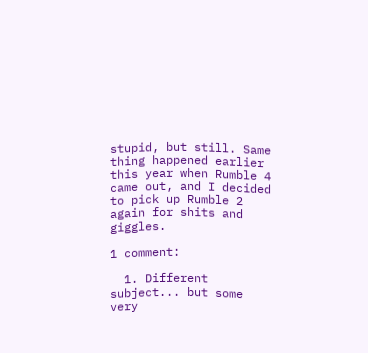stupid, but still. Same thing happened earlier this year when Rumble 4 came out, and I decided to pick up Rumble 2 again for shits and giggles.

1 comment:

  1. Different subject... but some very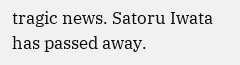tragic news. Satoru Iwata has passed away.